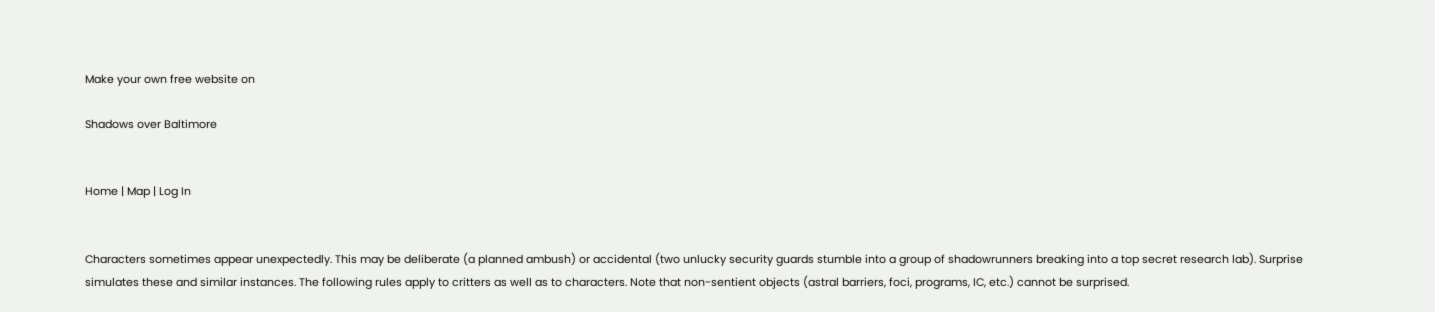Make your own free website on

Shadows over Baltimore


Home | Map | Log In


Characters sometimes appear unexpectedly. This may be deliberate (a planned ambush) or accidental (two unlucky security guards stumble into a group of shadowrunners breaking into a top secret research lab). Surprise simulates these and similar instances. The following rules apply to critters as well as to characters. Note that non-sentient objects (astral barriers, foci, programs, IC, etc.) cannot be surprised.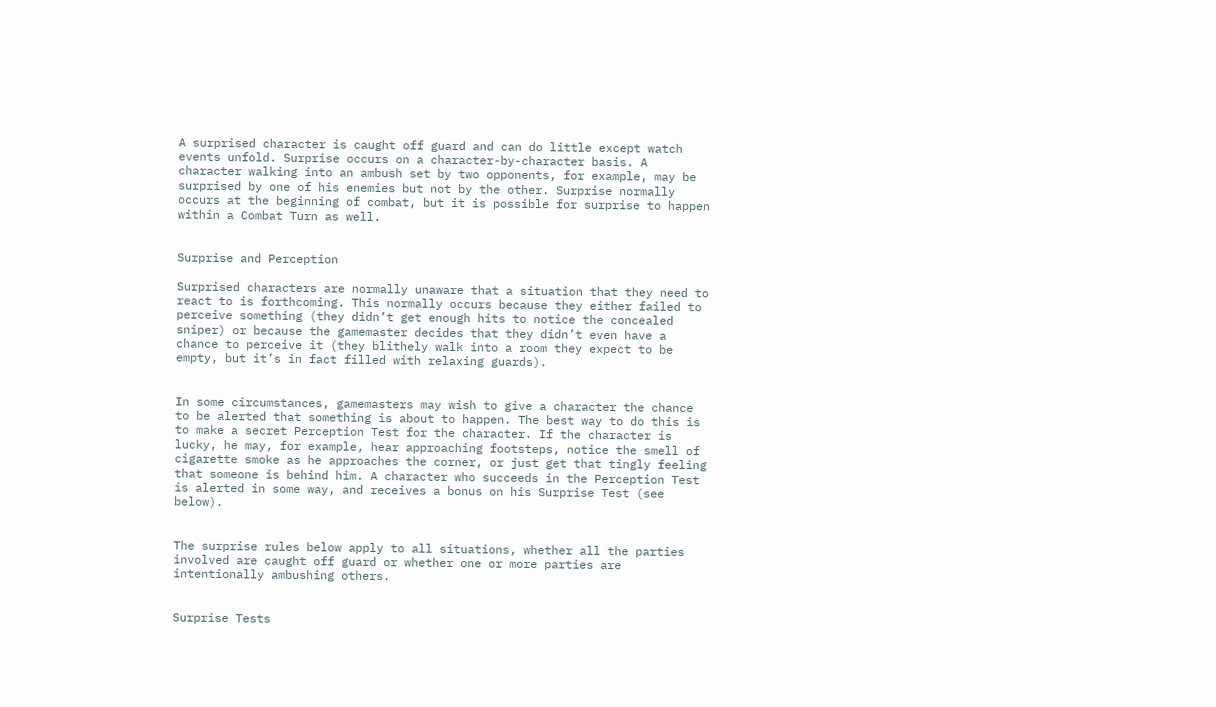A surprised character is caught off guard and can do little except watch events unfold. Surprise occurs on a character-by-character basis. A character walking into an ambush set by two opponents, for example, may be surprised by one of his enemies but not by the other. Surprise normally occurs at the beginning of combat, but it is possible for surprise to happen within a Combat Turn as well.


Surprise and Perception

Surprised characters are normally unaware that a situation that they need to react to is forthcoming. This normally occurs because they either failed to perceive something (they didn’t get enough hits to notice the concealed sniper) or because the gamemaster decides that they didn’t even have a chance to perceive it (they blithely walk into a room they expect to be empty, but it’s in fact filled with relaxing guards).


In some circumstances, gamemasters may wish to give a character the chance to be alerted that something is about to happen. The best way to do this is to make a secret Perception Test for the character. If the character is lucky, he may, for example, hear approaching footsteps, notice the smell of cigarette smoke as he approaches the corner, or just get that tingly feeling that someone is behind him. A character who succeeds in the Perception Test is alerted in some way, and receives a bonus on his Surprise Test (see below).


The surprise rules below apply to all situations, whether all the parties involved are caught off guard or whether one or more parties are intentionally ambushing others.


Surprise Tests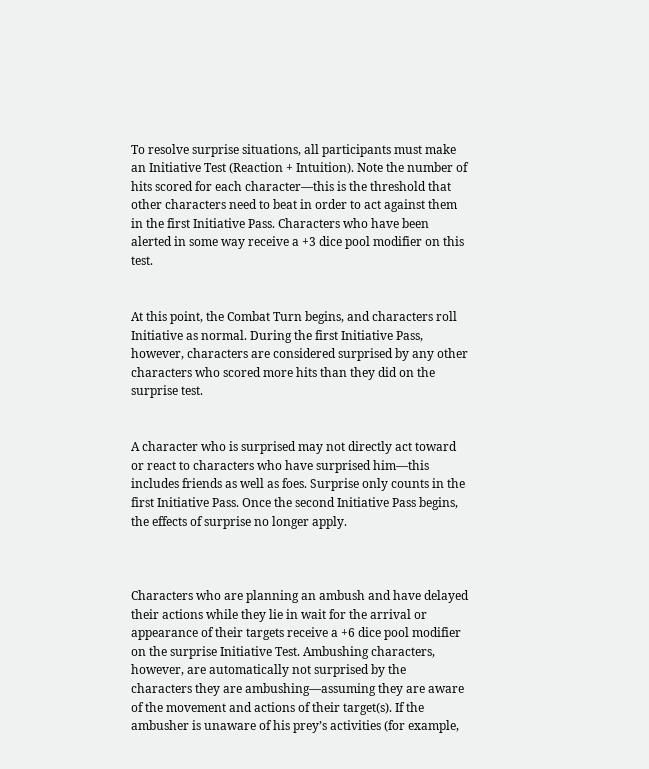To resolve surprise situations, all participants must make an Initiative Test (Reaction + Intuition). Note the number of hits scored for each character—this is the threshold that other characters need to beat in order to act against them in the first Initiative Pass. Characters who have been alerted in some way receive a +3 dice pool modifier on this test.


At this point, the Combat Turn begins, and characters roll Initiative as normal. During the first Initiative Pass, however, characters are considered surprised by any other characters who scored more hits than they did on the surprise test.


A character who is surprised may not directly act toward or react to characters who have surprised him—this includes friends as well as foes. Surprise only counts in the first Initiative Pass. Once the second Initiative Pass begins, the effects of surprise no longer apply.



Characters who are planning an ambush and have delayed their actions while they lie in wait for the arrival or appearance of their targets receive a +6 dice pool modifier on the surprise Initiative Test. Ambushing characters, however, are automatically not surprised by the characters they are ambushing—assuming they are aware of the movement and actions of their target(s). If the ambusher is unaware of his prey’s activities (for example,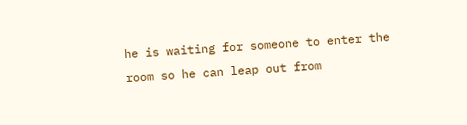he is waiting for someone to enter the room so he can leap out from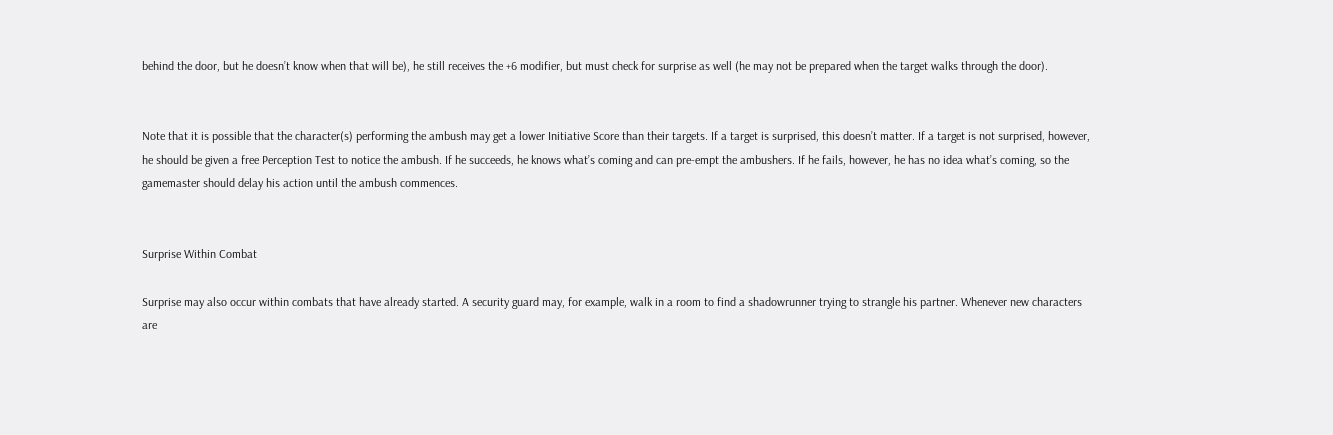behind the door, but he doesn’t know when that will be), he still receives the +6 modifier, but must check for surprise as well (he may not be prepared when the target walks through the door).


Note that it is possible that the character(s) performing the ambush may get a lower Initiative Score than their targets. If a target is surprised, this doesn’t matter. If a target is not surprised, however, he should be given a free Perception Test to notice the ambush. If he succeeds, he knows what’s coming and can pre-empt the ambushers. If he fails, however, he has no idea what’s coming, so the gamemaster should delay his action until the ambush commences.


Surprise Within Combat

Surprise may also occur within combats that have already started. A security guard may, for example, walk in a room to find a shadowrunner trying to strangle his partner. Whenever new characters are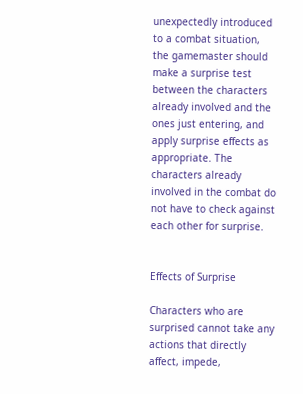unexpectedly introduced to a combat situation, the gamemaster should make a surprise test between the characters already involved and the ones just entering, and apply surprise effects as appropriate. The characters already involved in the combat do not have to check against each other for surprise.


Effects of Surprise

Characters who are surprised cannot take any actions that directly affect, impede,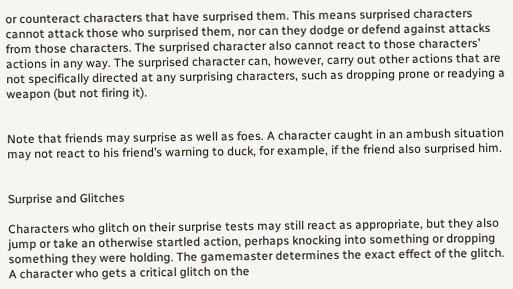or counteract characters that have surprised them. This means surprised characters cannot attack those who surprised them, nor can they dodge or defend against attacks from those characters. The surprised character also cannot react to those characters’ actions in any way. The surprised character can, however, carry out other actions that are not specifically directed at any surprising characters, such as dropping prone or readying a weapon (but not firing it).


Note that friends may surprise as well as foes. A character caught in an ambush situation may not react to his friend’s warning to duck, for example, if the friend also surprised him.


Surprise and Glitches

Characters who glitch on their surprise tests may still react as appropriate, but they also jump or take an otherwise startled action, perhaps knocking into something or dropping something they were holding. The gamemaster determines the exact effect of the glitch. A character who gets a critical glitch on the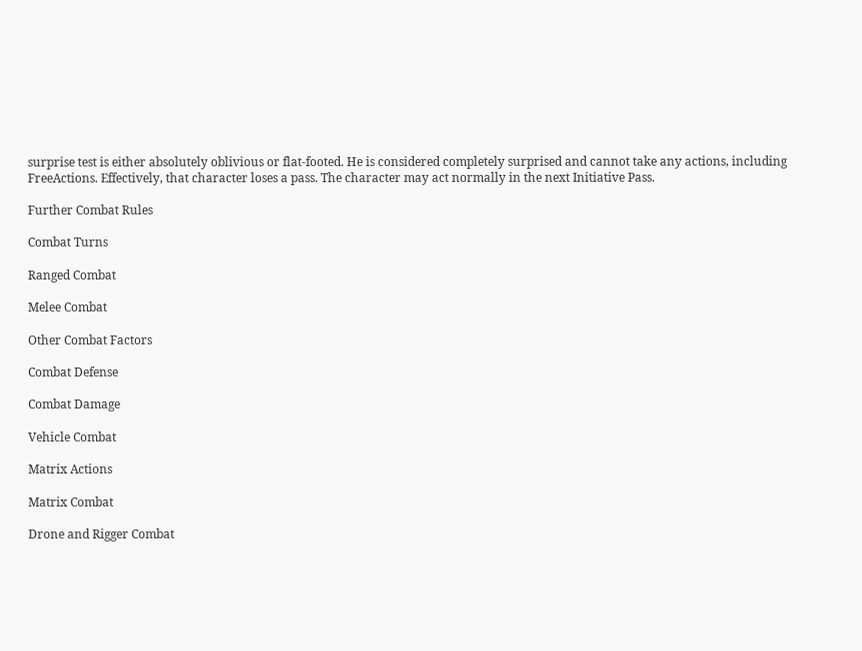surprise test is either absolutely oblivious or flat-footed. He is considered completely surprised and cannot take any actions, including FreeActions. Effectively, that character loses a pass. The character may act normally in the next Initiative Pass.

Further Combat Rules

Combat Turns

Ranged Combat

Melee Combat

Other Combat Factors

Combat Defense

Combat Damage

Vehicle Combat

Matrix Actions

Matrix Combat

Drone and Rigger Combat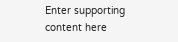Enter supporting content here